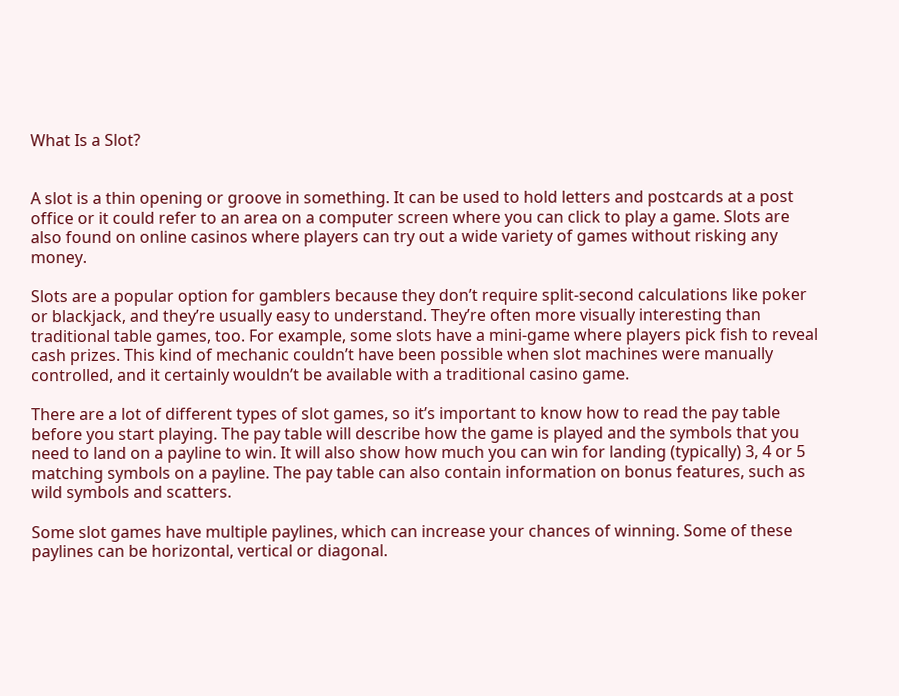What Is a Slot?


A slot is a thin opening or groove in something. It can be used to hold letters and postcards at a post office or it could refer to an area on a computer screen where you can click to play a game. Slots are also found on online casinos where players can try out a wide variety of games without risking any money.

Slots are a popular option for gamblers because they don’t require split-second calculations like poker or blackjack, and they’re usually easy to understand. They’re often more visually interesting than traditional table games, too. For example, some slots have a mini-game where players pick fish to reveal cash prizes. This kind of mechanic couldn’t have been possible when slot machines were manually controlled, and it certainly wouldn’t be available with a traditional casino game.

There are a lot of different types of slot games, so it’s important to know how to read the pay table before you start playing. The pay table will describe how the game is played and the symbols that you need to land on a payline to win. It will also show how much you can win for landing (typically) 3, 4 or 5 matching symbols on a payline. The pay table can also contain information on bonus features, such as wild symbols and scatters.

Some slot games have multiple paylines, which can increase your chances of winning. Some of these paylines can be horizontal, vertical or diagonal.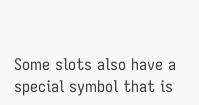Some slots also have a special symbol that is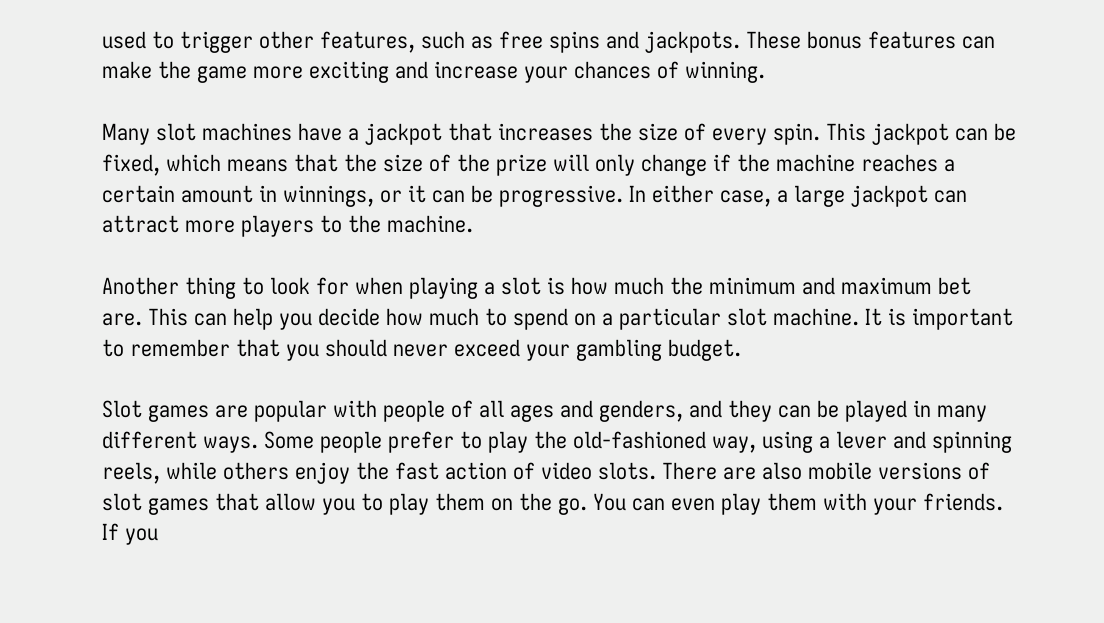used to trigger other features, such as free spins and jackpots. These bonus features can make the game more exciting and increase your chances of winning.

Many slot machines have a jackpot that increases the size of every spin. This jackpot can be fixed, which means that the size of the prize will only change if the machine reaches a certain amount in winnings, or it can be progressive. In either case, a large jackpot can attract more players to the machine.

Another thing to look for when playing a slot is how much the minimum and maximum bet are. This can help you decide how much to spend on a particular slot machine. It is important to remember that you should never exceed your gambling budget.

Slot games are popular with people of all ages and genders, and they can be played in many different ways. Some people prefer to play the old-fashioned way, using a lever and spinning reels, while others enjoy the fast action of video slots. There are also mobile versions of slot games that allow you to play them on the go. You can even play them with your friends. If you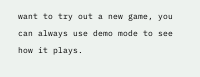want to try out a new game, you can always use demo mode to see how it plays.